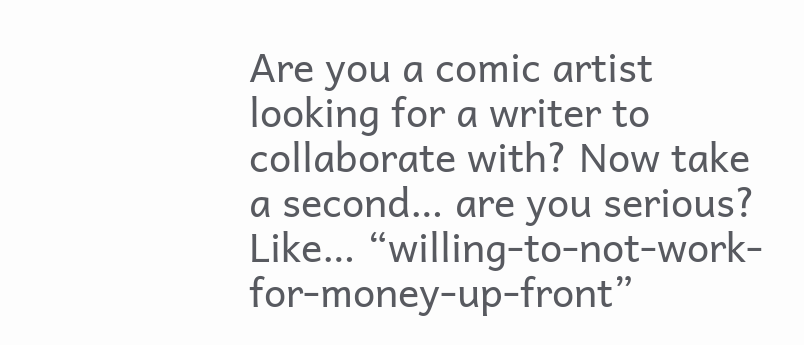Are you a comic artist looking for a writer to collaborate with? Now take a second… are you serious? Like… “willing-to-not-work-for-money-up-front”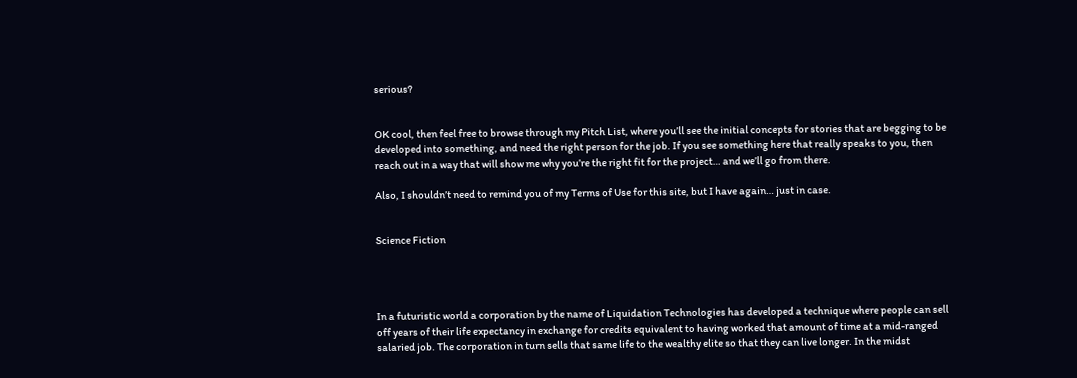serious?


OK cool, then feel free to browse through my Pitch List, where you’ll see the initial concepts for stories that are begging to be developed into something, and need the right person for the job. If you see something here that really speaks to you, then reach out in a way that will show me why you’re the right fit for the project… and we’ll go from there.

Also, I shouldn’t need to remind you of my Terms of Use for this site, but I have again… just in case.


Science Fiction




In a futuristic world a corporation by the name of Liquidation Technologies has developed a technique where people can sell off years of their life expectancy in exchange for credits equivalent to having worked that amount of time at a mid-ranged salaried job. The corporation in turn sells that same life to the wealthy elite so that they can live longer. In the midst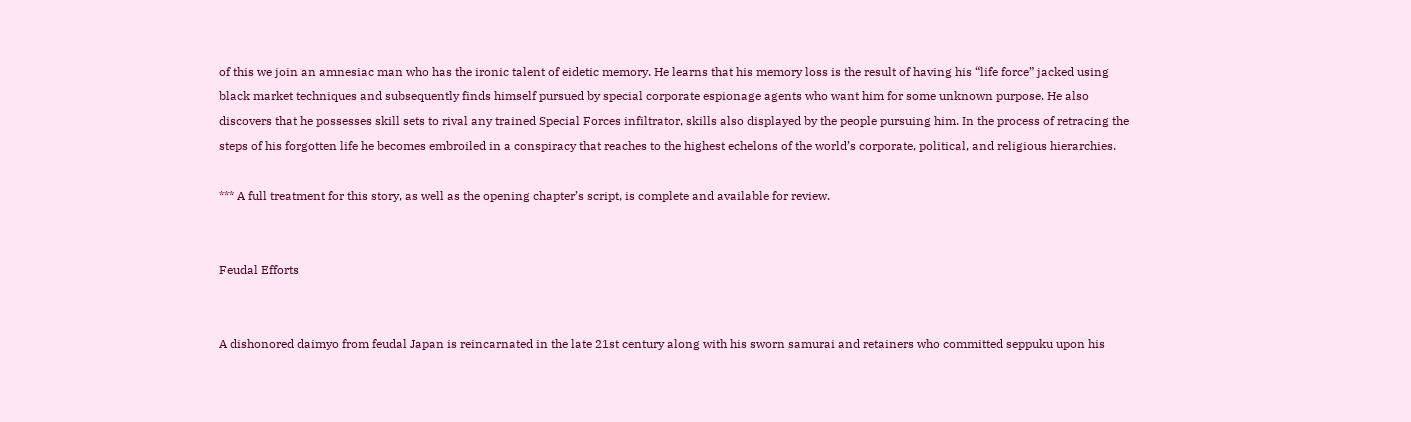of this we join an amnesiac man who has the ironic talent of eidetic memory. He learns that his memory loss is the result of having his “life force” jacked using black market techniques and subsequently finds himself pursued by special corporate espionage agents who want him for some unknown purpose. He also discovers that he possesses skill sets to rival any trained Special Forces infiltrator, skills also displayed by the people pursuing him. In the process of retracing the steps of his forgotten life he becomes embroiled in a conspiracy that reaches to the highest echelons of the world’s corporate, political, and religious hierarchies.

*** A full treatment for this story, as well as the opening chapter’s script, is complete and available for review.


Feudal Efforts


A dishonored daimyo from feudal Japan is reincarnated in the late 21st century along with his sworn samurai and retainers who committed seppuku upon his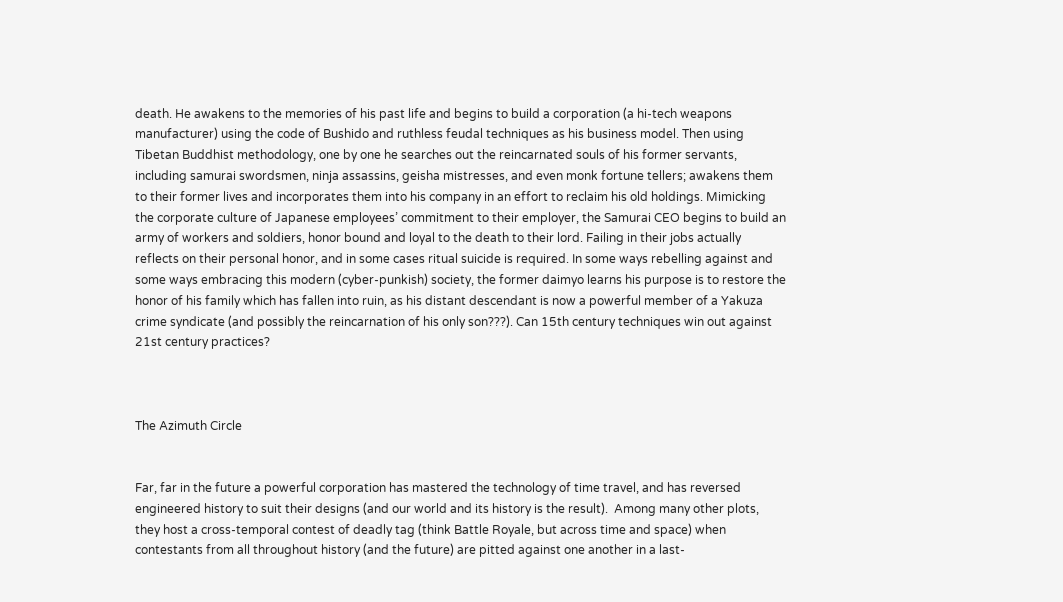death. He awakens to the memories of his past life and begins to build a corporation (a hi-tech weapons manufacturer) using the code of Bushido and ruthless feudal techniques as his business model. Then using Tibetan Buddhist methodology, one by one he searches out the reincarnated souls of his former servants, including samurai swordsmen, ninja assassins, geisha mistresses, and even monk fortune tellers; awakens them to their former lives and incorporates them into his company in an effort to reclaim his old holdings. Mimicking the corporate culture of Japanese employees’ commitment to their employer, the Samurai CEO begins to build an army of workers and soldiers, honor bound and loyal to the death to their lord. Failing in their jobs actually reflects on their personal honor, and in some cases ritual suicide is required. In some ways rebelling against and some ways embracing this modern (cyber-punkish) society, the former daimyo learns his purpose is to restore the honor of his family which has fallen into ruin, as his distant descendant is now a powerful member of a Yakuza crime syndicate (and possibly the reincarnation of his only son???). Can 15th century techniques win out against 21st century practices?



The Azimuth Circle


Far, far in the future a powerful corporation has mastered the technology of time travel, and has reversed engineered history to suit their designs (and our world and its history is the result).  Among many other plots, they host a cross-temporal contest of deadly tag (think Battle Royale, but across time and space) when contestants from all throughout history (and the future) are pitted against one another in a last-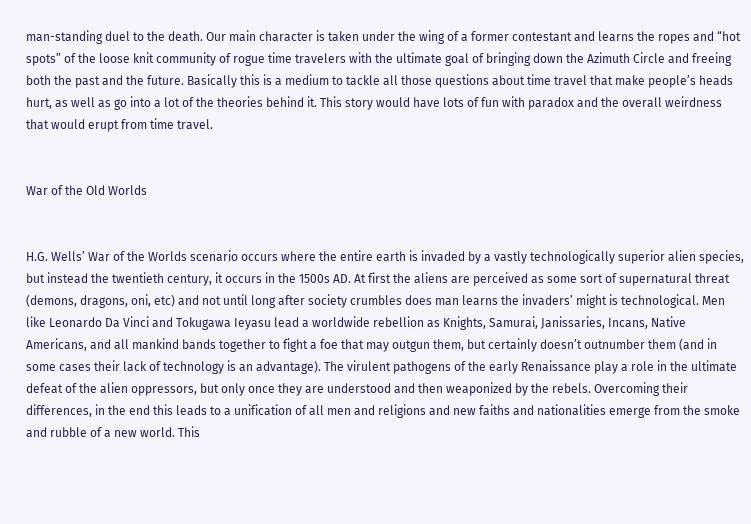man-standing duel to the death. Our main character is taken under the wing of a former contestant and learns the ropes and “hot spots” of the loose knit community of rogue time travelers with the ultimate goal of bringing down the Azimuth Circle and freeing both the past and the future. Basically this is a medium to tackle all those questions about time travel that make people’s heads hurt, as well as go into a lot of the theories behind it. This story would have lots of fun with paradox and the overall weirdness that would erupt from time travel.


War of the Old Worlds


H.G. Wells’ War of the Worlds scenario occurs where the entire earth is invaded by a vastly technologically superior alien species, but instead the twentieth century, it occurs in the 1500s AD. At first the aliens are perceived as some sort of supernatural threat (demons, dragons, oni, etc) and not until long after society crumbles does man learns the invaders’ might is technological. Men like Leonardo Da Vinci and Tokugawa Ieyasu lead a worldwide rebellion as Knights, Samurai, Janissaries, Incans, Native Americans, and all mankind bands together to fight a foe that may outgun them, but certainly doesn’t outnumber them (and in some cases their lack of technology is an advantage). The virulent pathogens of the early Renaissance play a role in the ultimate defeat of the alien oppressors, but only once they are understood and then weaponized by the rebels. Overcoming their differences, in the end this leads to a unification of all men and religions and new faiths and nationalities emerge from the smoke and rubble of a new world. This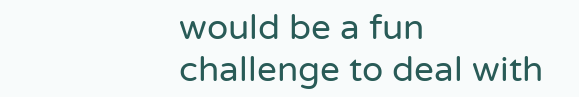would be a fun challenge to deal with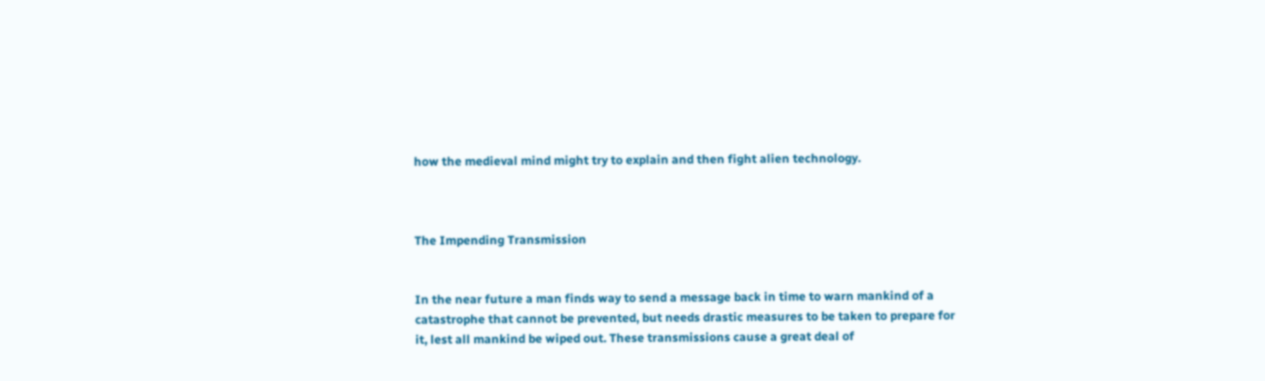how the medieval mind might try to explain and then fight alien technology.



The Impending Transmission


In the near future a man finds way to send a message back in time to warn mankind of a catastrophe that cannot be prevented, but needs drastic measures to be taken to prepare for it, lest all mankind be wiped out. These transmissions cause a great deal of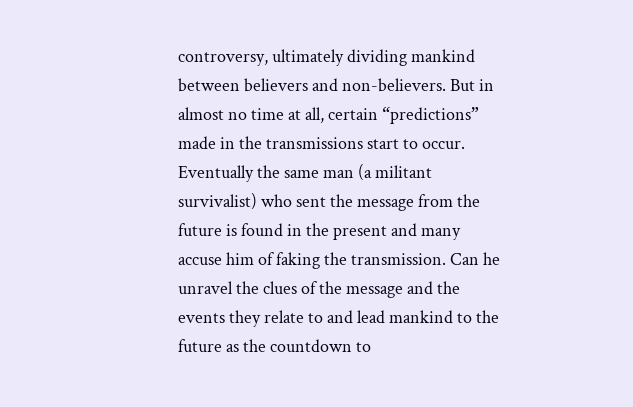controversy, ultimately dividing mankind between believers and non-believers. But in almost no time at all, certain “predictions” made in the transmissions start to occur. Eventually the same man (a militant survivalist) who sent the message from the future is found in the present and many accuse him of faking the transmission. Can he unravel the clues of the message and the events they relate to and lead mankind to the future as the countdown to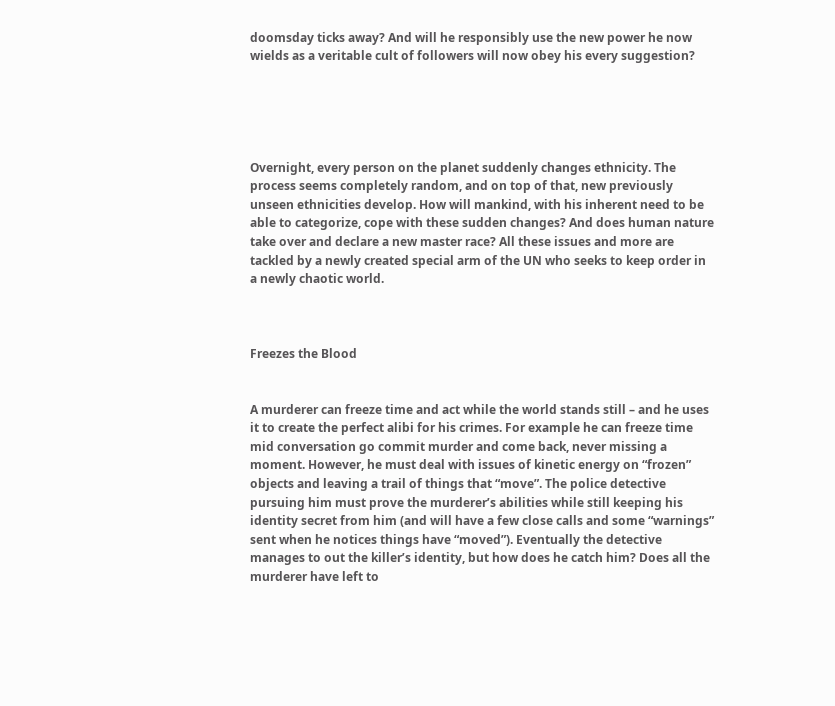doomsday ticks away? And will he responsibly use the new power he now wields as a veritable cult of followers will now obey his every suggestion?





Overnight, every person on the planet suddenly changes ethnicity. The process seems completely random, and on top of that, new previously unseen ethnicities develop. How will mankind, with his inherent need to be able to categorize, cope with these sudden changes? And does human nature take over and declare a new master race? All these issues and more are tackled by a newly created special arm of the UN who seeks to keep order in a newly chaotic world.



Freezes the Blood


A murderer can freeze time and act while the world stands still – and he uses it to create the perfect alibi for his crimes. For example he can freeze time mid conversation go commit murder and come back, never missing a moment. However, he must deal with issues of kinetic energy on “frozen” objects and leaving a trail of things that “move”. The police detective pursuing him must prove the murderer’s abilities while still keeping his identity secret from him (and will have a few close calls and some “warnings” sent when he notices things have “moved”). Eventually the detective manages to out the killer’s identity, but how does he catch him? Does all the murderer have left to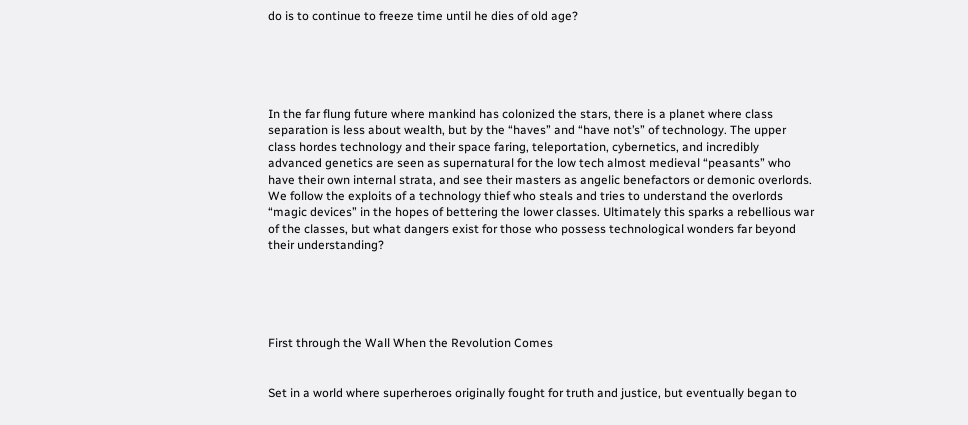do is to continue to freeze time until he dies of old age?





In the far flung future where mankind has colonized the stars, there is a planet where class separation is less about wealth, but by the “haves” and “have not’s” of technology. The upper class hordes technology and their space faring, teleportation, cybernetics, and incredibly advanced genetics are seen as supernatural for the low tech almost medieval “peasants” who have their own internal strata, and see their masters as angelic benefactors or demonic overlords. We follow the exploits of a technology thief who steals and tries to understand the overlords “magic devices” in the hopes of bettering the lower classes. Ultimately this sparks a rebellious war of the classes, but what dangers exist for those who possess technological wonders far beyond their understanding?





First through the Wall When the Revolution Comes


Set in a world where superheroes originally fought for truth and justice, but eventually began to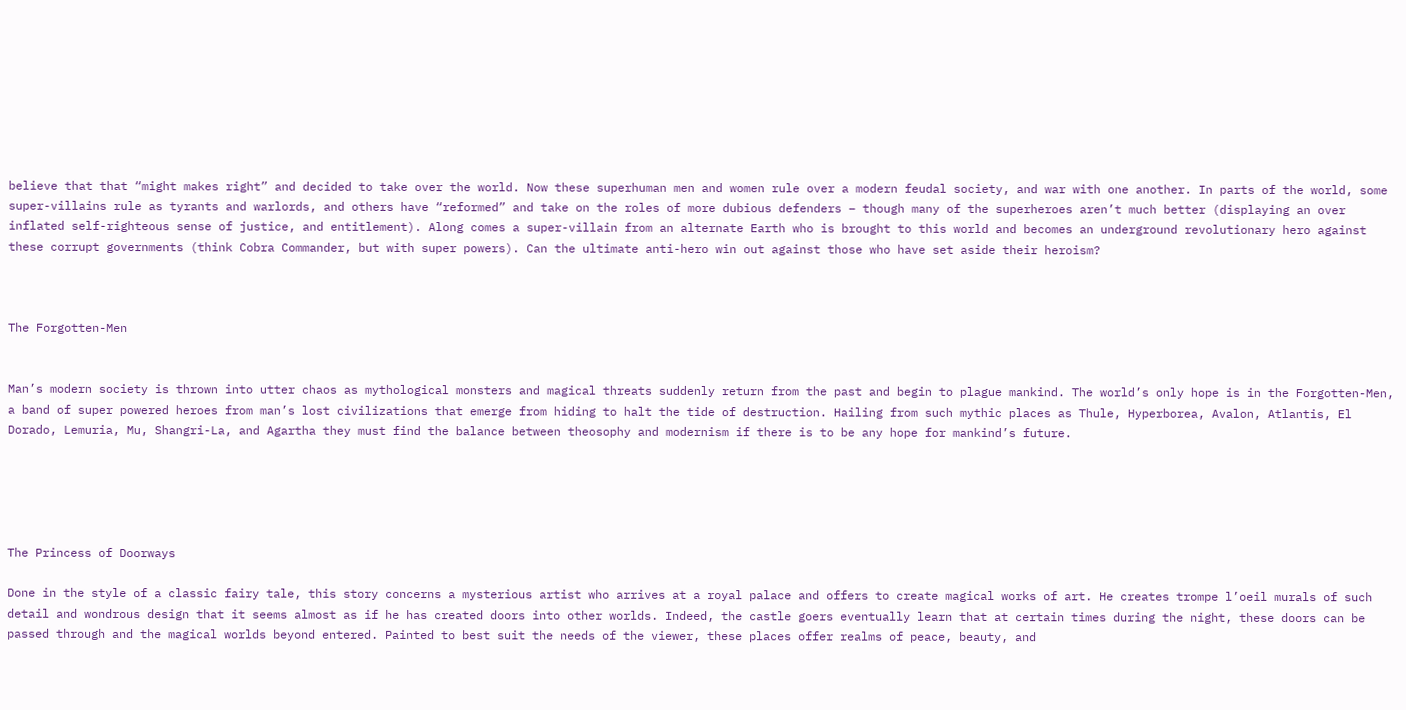believe that that “might makes right” and decided to take over the world. Now these superhuman men and women rule over a modern feudal society, and war with one another. In parts of the world, some super-villains rule as tyrants and warlords, and others have “reformed” and take on the roles of more dubious defenders – though many of the superheroes aren’t much better (displaying an over inflated self-righteous sense of justice, and entitlement). Along comes a super-villain from an alternate Earth who is brought to this world and becomes an underground revolutionary hero against these corrupt governments (think Cobra Commander, but with super powers). Can the ultimate anti-hero win out against those who have set aside their heroism?



The Forgotten-Men


Man’s modern society is thrown into utter chaos as mythological monsters and magical threats suddenly return from the past and begin to plague mankind. The world’s only hope is in the Forgotten-Men, a band of super powered heroes from man’s lost civilizations that emerge from hiding to halt the tide of destruction. Hailing from such mythic places as Thule, Hyperborea, Avalon, Atlantis, El Dorado, Lemuria, Mu, Shangri-La, and Agartha they must find the balance between theosophy and modernism if there is to be any hope for mankind’s future.





The Princess of Doorways

Done in the style of a classic fairy tale, this story concerns a mysterious artist who arrives at a royal palace and offers to create magical works of art. He creates trompe l’oeil murals of such detail and wondrous design that it seems almost as if he has created doors into other worlds. Indeed, the castle goers eventually learn that at certain times during the night, these doors can be passed through and the magical worlds beyond entered. Painted to best suit the needs of the viewer, these places offer realms of peace, beauty, and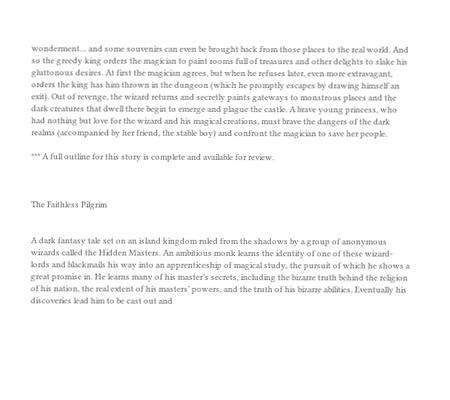wonderment… and some souvenirs can even be brought back from those places to the real world. And so the greedy king orders the magician to paint rooms full of treasures and other delights to slake his gluttonous desires. At first the magician agrees, but when he refuses later, even more extravagant, orders the king has him thrown in the dungeon (which he promptly escapes by drawing himself an exit). Out of revenge, the wizard returns and secretly paints gateways to monstrous places and the dark creatures that dwell there begin to emerge and plague the castle. A brave young princess, who had nothing but love for the wizard and his magical creations, must brave the dangers of the dark realms (accompanied by her friend, the stable boy) and confront the magician to save her people.

*** A full outline for this story is complete and available for review.



The Faithless Pilgrim


A dark fantasy tale set on an island kingdom ruled from the shadows by a group of anonymous wizards called the Hidden Masters. An ambitious monk learns the identity of one of these wizard-lords and blackmails his way into an apprenticeship of magical study, the pursuit of which he shows a great promise in. He learns many of his master’s secrets, including the bizarre truth behind the religion of his nation, the real extent of his masters’ powers, and the truth of his bizarre abilities. Eventually his discoveries lead him to be cast out and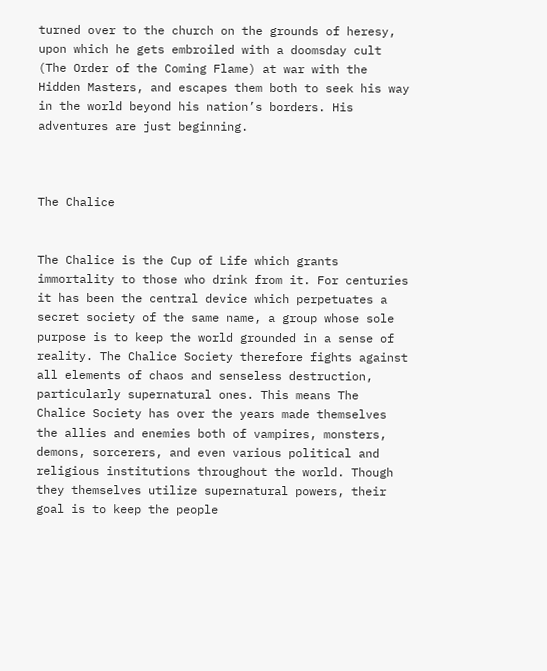turned over to the church on the grounds of heresy, upon which he gets embroiled with a doomsday cult (The Order of the Coming Flame) at war with the Hidden Masters, and escapes them both to seek his way in the world beyond his nation’s borders. His adventures are just beginning.



The Chalice


The Chalice is the Cup of Life which grants immortality to those who drink from it. For centuries it has been the central device which perpetuates a secret society of the same name, a group whose sole purpose is to keep the world grounded in a sense of reality. The Chalice Society therefore fights against all elements of chaos and senseless destruction, particularly supernatural ones. This means The Chalice Society has over the years made themselves the allies and enemies both of vampires, monsters, demons, sorcerers, and even various political and religious institutions throughout the world. Though they themselves utilize supernatural powers, their goal is to keep the people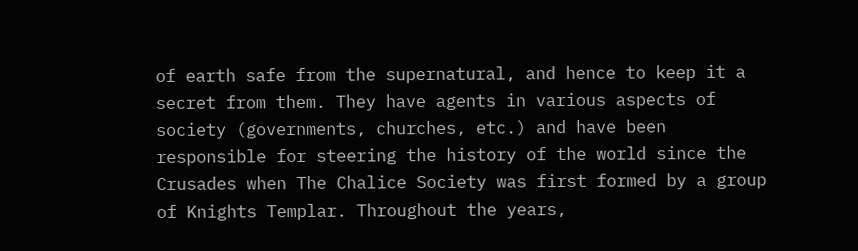of earth safe from the supernatural, and hence to keep it a secret from them. They have agents in various aspects of society (governments, churches, etc.) and have been responsible for steering the history of the world since the Crusades when The Chalice Society was first formed by a group of Knights Templar. Throughout the years,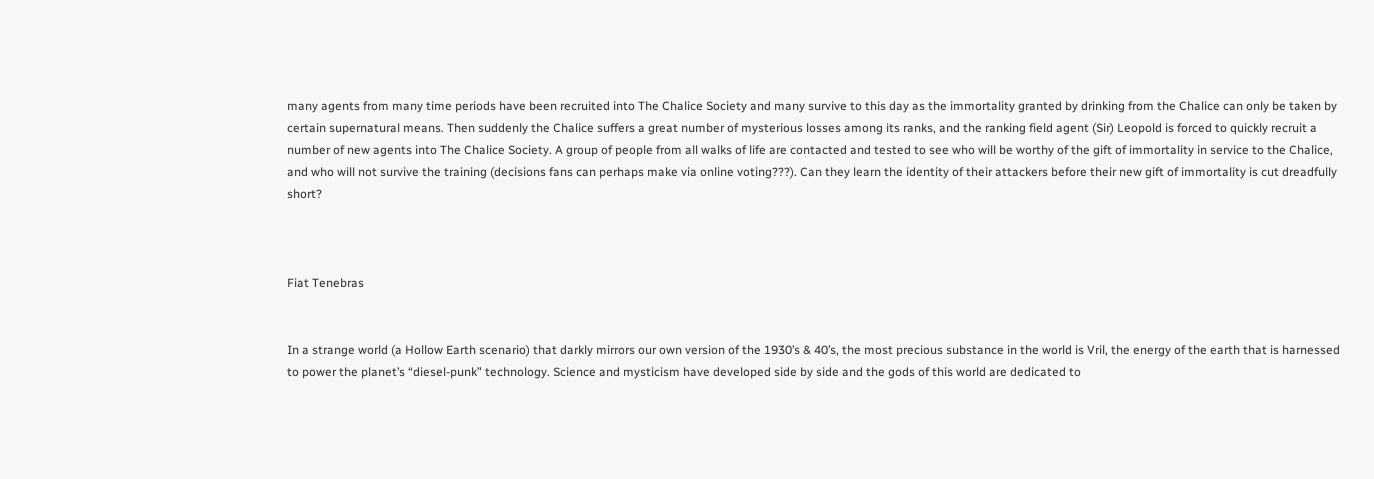many agents from many time periods have been recruited into The Chalice Society and many survive to this day as the immortality granted by drinking from the Chalice can only be taken by certain supernatural means. Then suddenly the Chalice suffers a great number of mysterious losses among its ranks, and the ranking field agent (Sir) Leopold is forced to quickly recruit a number of new agents into The Chalice Society. A group of people from all walks of life are contacted and tested to see who will be worthy of the gift of immortality in service to the Chalice, and who will not survive the training (decisions fans can perhaps make via online voting???). Can they learn the identity of their attackers before their new gift of immortality is cut dreadfully short?



Fiat Tenebras


In a strange world (a Hollow Earth scenario) that darkly mirrors our own version of the 1930’s & 40’s, the most precious substance in the world is Vril, the energy of the earth that is harnessed to power the planet’s “diesel-punk” technology. Science and mysticism have developed side by side and the gods of this world are dedicated to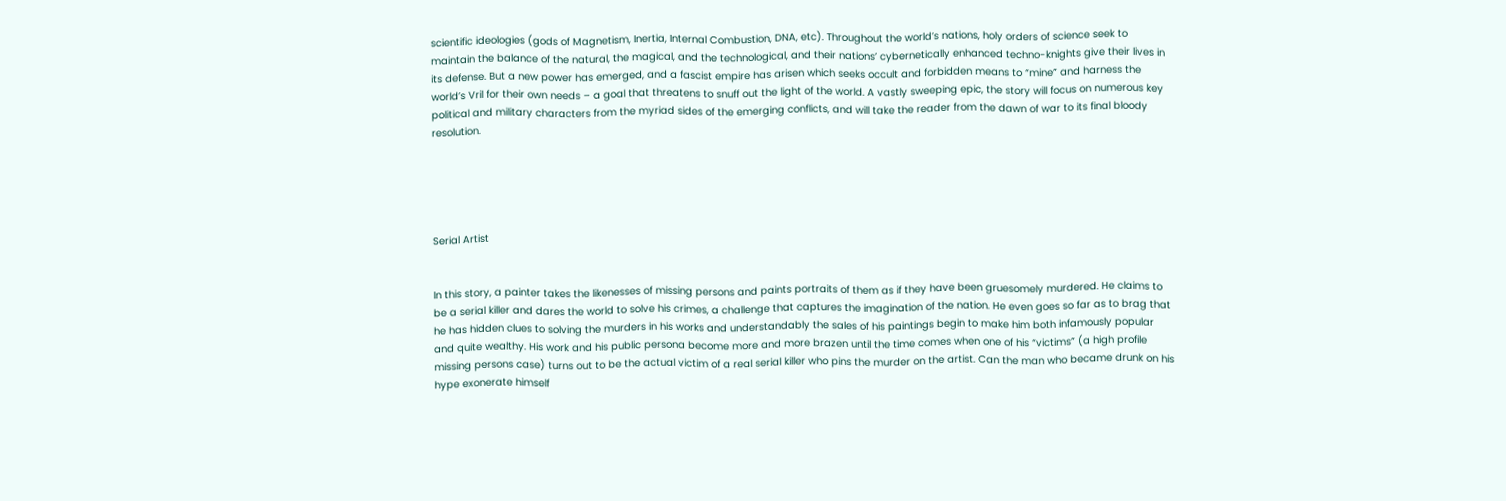scientific ideologies (gods of Magnetism, Inertia, Internal Combustion, DNA, etc). Throughout the world’s nations, holy orders of science seek to maintain the balance of the natural, the magical, and the technological, and their nations’ cybernetically enhanced techno-knights give their lives in its defense. But a new power has emerged, and a fascist empire has arisen which seeks occult and forbidden means to “mine” and harness the world’s Vril for their own needs – a goal that threatens to snuff out the light of the world. A vastly sweeping epic, the story will focus on numerous key political and military characters from the myriad sides of the emerging conflicts, and will take the reader from the dawn of war to its final bloody resolution.





Serial Artist


In this story, a painter takes the likenesses of missing persons and paints portraits of them as if they have been gruesomely murdered. He claims to be a serial killer and dares the world to solve his crimes, a challenge that captures the imagination of the nation. He even goes so far as to brag that he has hidden clues to solving the murders in his works and understandably the sales of his paintings begin to make him both infamously popular and quite wealthy. His work and his public persona become more and more brazen until the time comes when one of his “victims” (a high profile missing persons case) turns out to be the actual victim of a real serial killer who pins the murder on the artist. Can the man who became drunk on his hype exonerate himself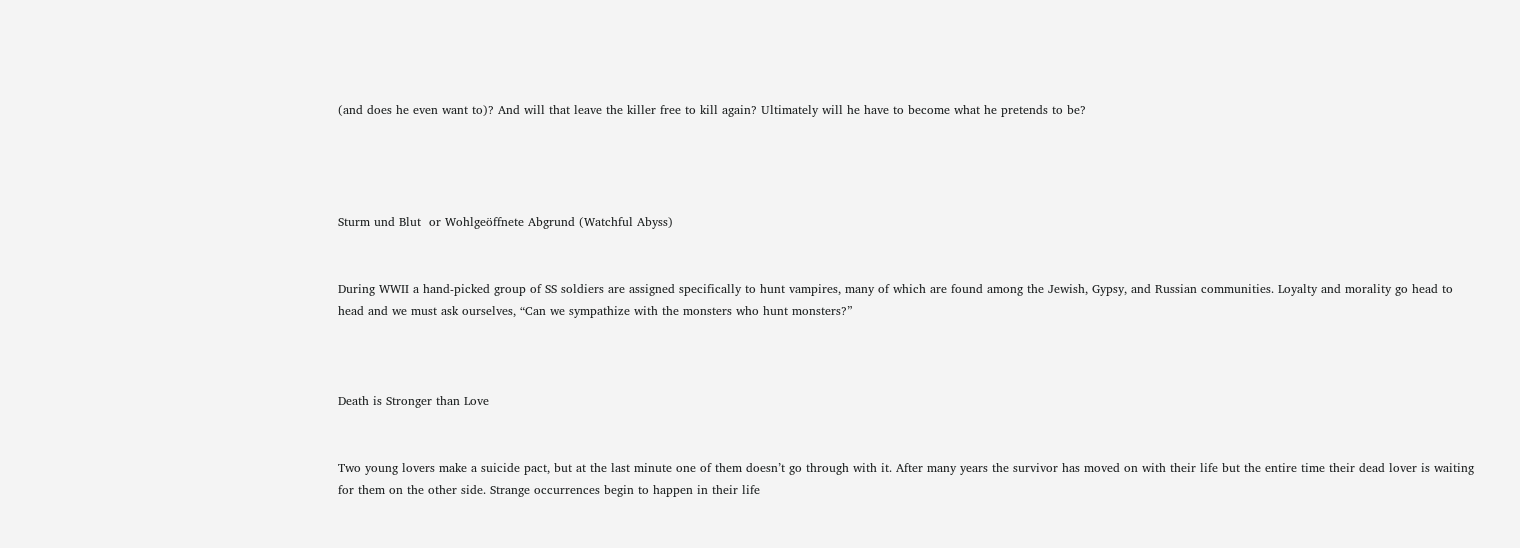(and does he even want to)? And will that leave the killer free to kill again? Ultimately will he have to become what he pretends to be?




Sturm und Blut  or Wohlgeöffnete Abgrund (Watchful Abyss)


During WWII a hand-picked group of SS soldiers are assigned specifically to hunt vampires, many of which are found among the Jewish, Gypsy, and Russian communities. Loyalty and morality go head to head and we must ask ourselves, “Can we sympathize with the monsters who hunt monsters?”



Death is Stronger than Love


Two young lovers make a suicide pact, but at the last minute one of them doesn’t go through with it. After many years the survivor has moved on with their life but the entire time their dead lover is waiting for them on the other side. Strange occurrences begin to happen in their life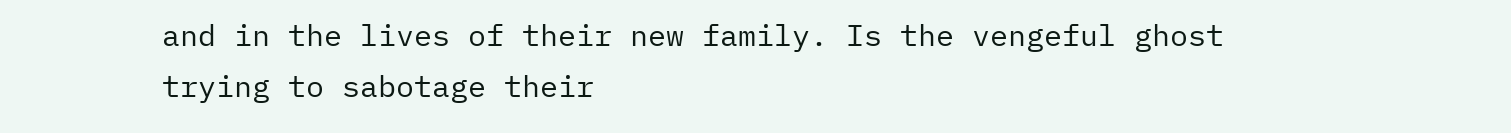and in the lives of their new family. Is the vengeful ghost trying to sabotage their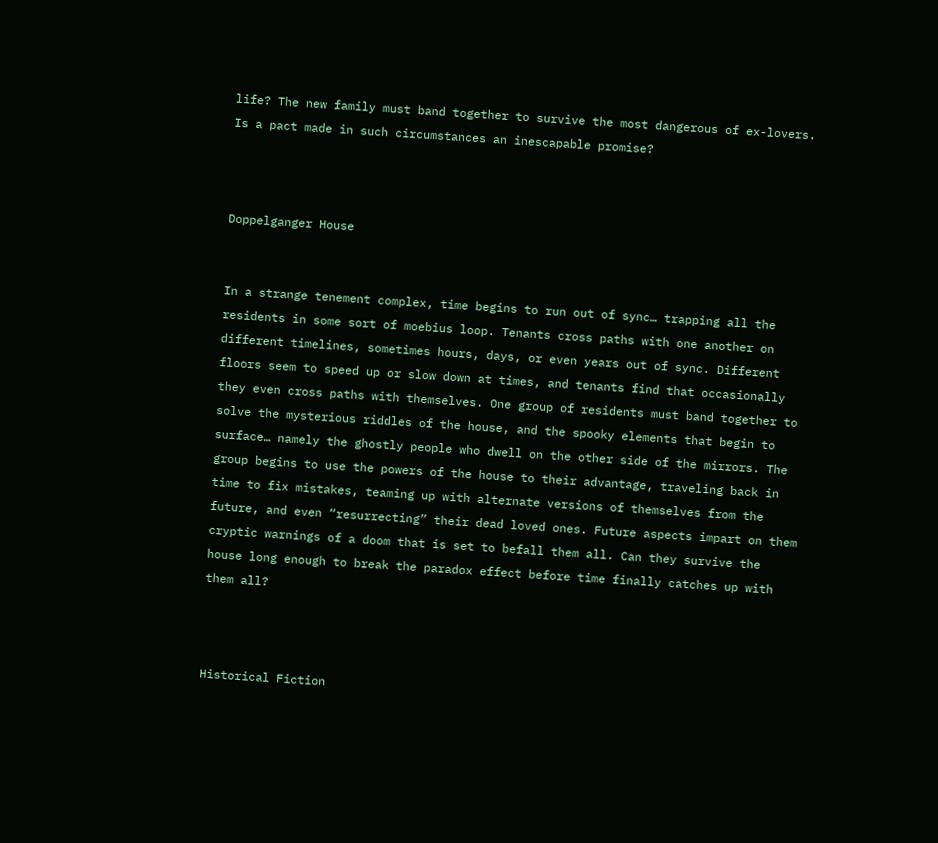life? The new family must band together to survive the most dangerous of ex-lovers. Is a pact made in such circumstances an inescapable promise?



Doppelganger House


In a strange tenement complex, time begins to run out of sync… trapping all the residents in some sort of moebius loop. Tenants cross paths with one another on different timelines, sometimes hours, days, or even years out of sync. Different floors seem to speed up or slow down at times, and tenants find that occasionally they even cross paths with themselves. One group of residents must band together to solve the mysterious riddles of the house, and the spooky elements that begin to surface… namely the ghostly people who dwell on the other side of the mirrors. The group begins to use the powers of the house to their advantage, traveling back in time to fix mistakes, teaming up with alternate versions of themselves from the future, and even “resurrecting” their dead loved ones. Future aspects impart on them cryptic warnings of a doom that is set to befall them all. Can they survive the house long enough to break the paradox effect before time finally catches up with them all?



Historical Fiction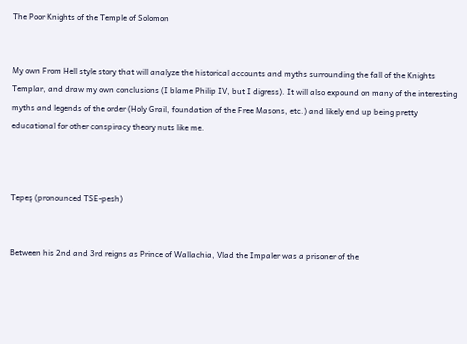The Poor Knights of the Temple of Solomon


My own From Hell style story that will analyze the historical accounts and myths surrounding the fall of the Knights Templar, and draw my own conclusions (I blame Philip IV, but I digress). It will also expound on many of the interesting myths and legends of the order (Holy Grail, foundation of the Free Masons, etc.) and likely end up being pretty educational for other conspiracy theory nuts like me.



Tepeş (pronounced TSE-pesh)


Between his 2nd and 3rd reigns as Prince of Wallachia, Vlad the Impaler was a prisoner of the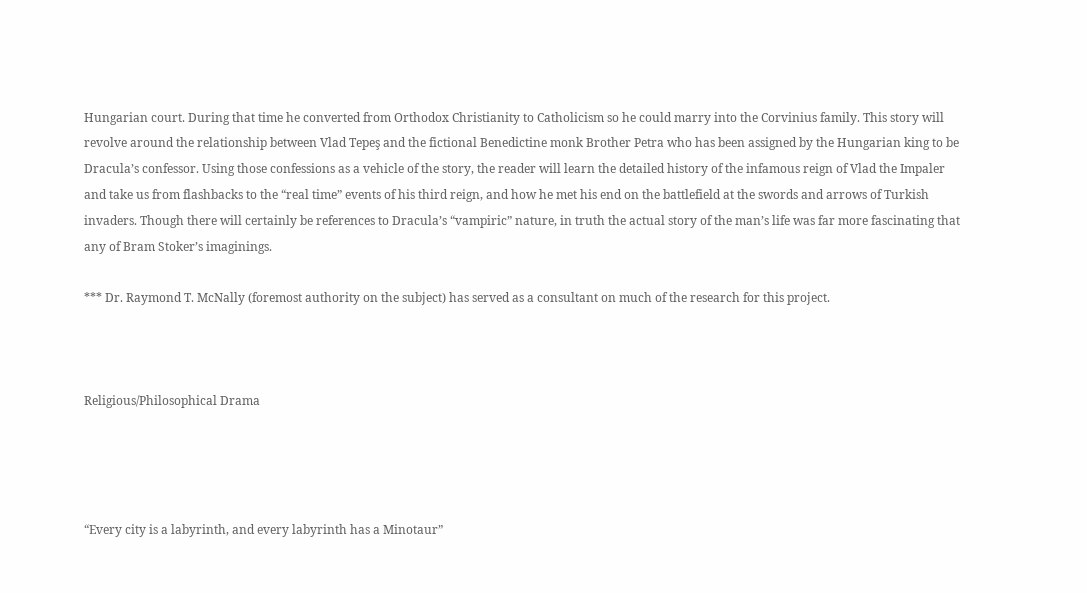Hungarian court. During that time he converted from Orthodox Christianity to Catholicism so he could marry into the Corvinius family. This story will revolve around the relationship between Vlad Tepeş and the fictional Benedictine monk Brother Petra who has been assigned by the Hungarian king to be Dracula’s confessor. Using those confessions as a vehicle of the story, the reader will learn the detailed history of the infamous reign of Vlad the Impaler and take us from flashbacks to the “real time” events of his third reign, and how he met his end on the battlefield at the swords and arrows of Turkish invaders. Though there will certainly be references to Dracula’s “vampiric” nature, in truth the actual story of the man’s life was far more fascinating that any of Bram Stoker’s imaginings.

*** Dr. Raymond T. McNally (foremost authority on the subject) has served as a consultant on much of the research for this project.



Religious/Philosophical Drama




“Every city is a labyrinth, and every labyrinth has a Minotaur”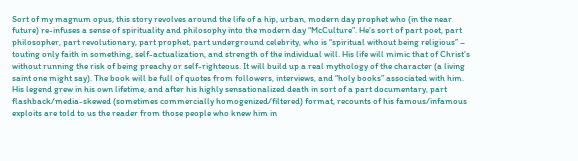Sort of my magnum opus, this story revolves around the life of a hip, urban, modern day prophet who (in the near future) re-infuses a sense of spirituality and philosophy into the modern day “McCulture”. He’s sort of part poet, part philosopher, part revolutionary, part prophet, part underground celebrity, who is “spiritual without being religious” – touting only faith in something, self-actualization, and strength of the individual will. His life will mimic that of Christ’s without running the risk of being preachy or self-righteous. It will build up a real mythology of the character (a living saint one might say). The book will be full of quotes from followers, interviews, and “holy books” associated with him.   His legend grew in his own lifetime, and after his highly sensationalized death in sort of a part documentary, part flashback/media-skewed (sometimes commercially homogenized/filtered) format, recounts of his famous/infamous exploits are told to us the reader from those people who knew him in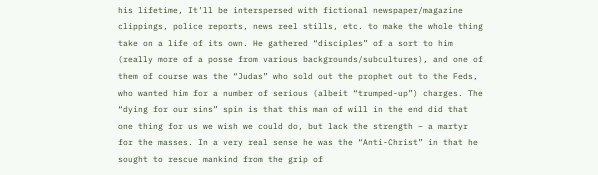his lifetime, It’ll be interspersed with fictional newspaper/magazine clippings, police reports, news reel stills, etc. to make the whole thing take on a life of its own. He gathered “disciples” of a sort to him (really more of a posse from various backgrounds/subcultures), and one of them of course was the “Judas” who sold out the prophet out to the Feds, who wanted him for a number of serious (albeit “trumped-up”) charges. The “dying for our sins” spin is that this man of will in the end did that one thing for us we wish we could do, but lack the strength – a martyr for the masses. In a very real sense he was the “Anti-Christ” in that he sought to rescue mankind from the grip of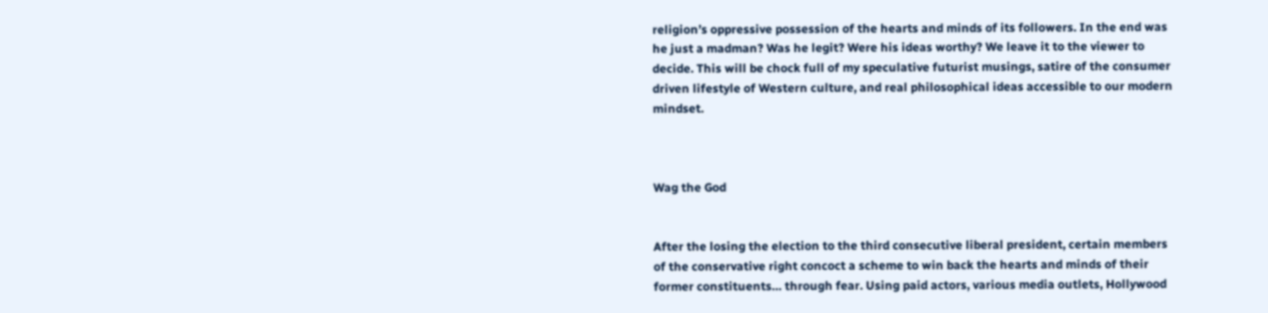religion’s oppressive possession of the hearts and minds of its followers. In the end was he just a madman? Was he legit? Were his ideas worthy? We leave it to the viewer to decide. This will be chock full of my speculative futurist musings, satire of the consumer driven lifestyle of Western culture, and real philosophical ideas accessible to our modern mindset.



Wag the God


After the losing the election to the third consecutive liberal president, certain members of the conservative right concoct a scheme to win back the hearts and minds of their former constituents… through fear. Using paid actors, various media outlets, Hollywood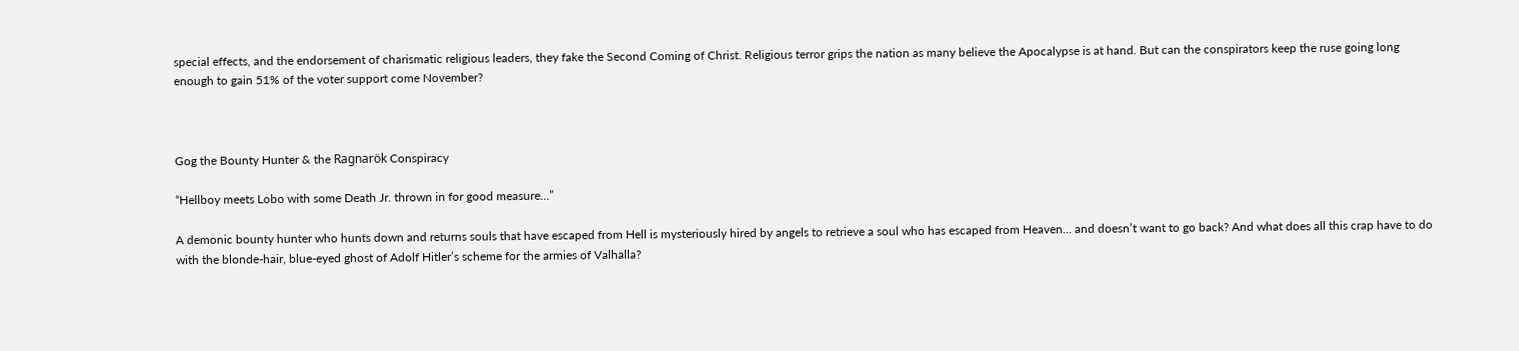special effects, and the endorsement of charismatic religious leaders, they fake the Second Coming of Christ. Religious terror grips the nation as many believe the Apocalypse is at hand. But can the conspirators keep the ruse going long enough to gain 51% of the voter support come November?



Gog the Bounty Hunter & the Ragnarök Conspiracy

“Hellboy meets Lobo with some Death Jr. thrown in for good measure…”

A demonic bounty hunter who hunts down and returns souls that have escaped from Hell is mysteriously hired by angels to retrieve a soul who has escaped from Heaven… and doesn’t want to go back? And what does all this crap have to do with the blonde-hair, blue-eyed ghost of Adolf Hitler’s scheme for the armies of Valhalla?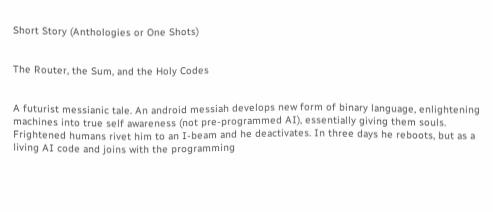Short Story (Anthologies or One Shots)


The Router, the Sum, and the Holy Codes


A futurist messianic tale. An android messiah develops new form of binary language, enlightening machines into true self awareness (not pre-programmed AI), essentially giving them souls. Frightened humans rivet him to an I-beam and he deactivates. In three days he reboots, but as a living AI code and joins with the programming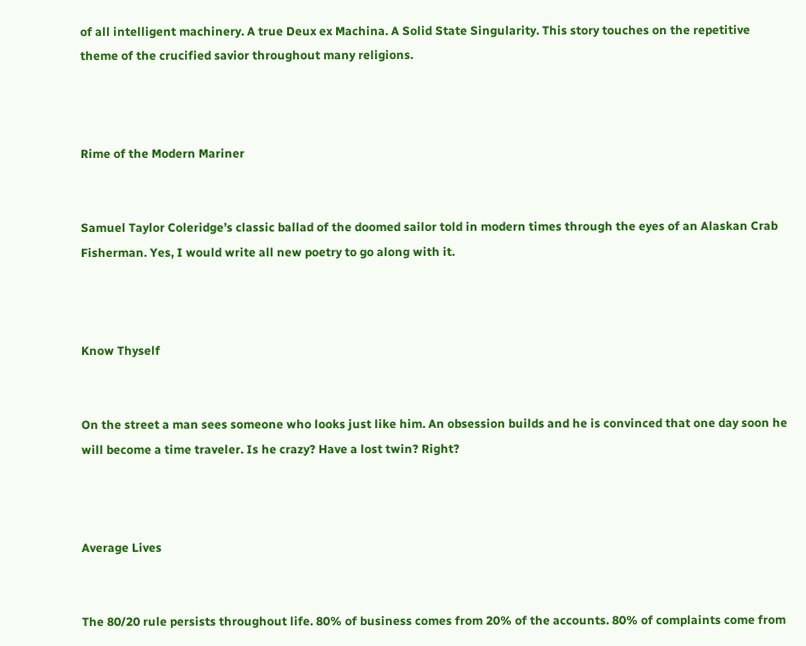of all intelligent machinery. A true Deux ex Machina. A Solid State Singularity. This story touches on the repetitive theme of the crucified savior throughout many religions.



Rime of the Modern Mariner


Samuel Taylor Coleridge’s classic ballad of the doomed sailor told in modern times through the eyes of an Alaskan Crab Fisherman. Yes, I would write all new poetry to go along with it.



Know Thyself


On the street a man sees someone who looks just like him. An obsession builds and he is convinced that one day soon he will become a time traveler. Is he crazy? Have a lost twin? Right?



Average Lives


The 80/20 rule persists throughout life. 80% of business comes from 20% of the accounts. 80% of complaints come from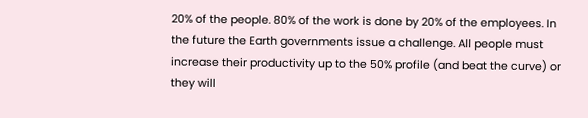20% of the people. 80% of the work is done by 20% of the employees. In the future the Earth governments issue a challenge. All people must increase their productivity up to the 50% profile (and beat the curve) or they will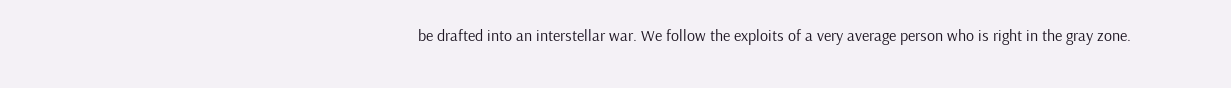be drafted into an interstellar war. We follow the exploits of a very average person who is right in the gray zone.